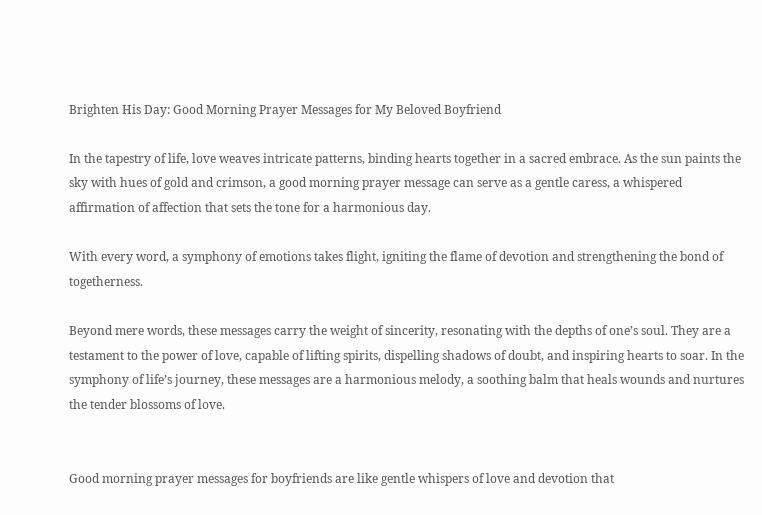Brighten His Day: Good Morning Prayer Messages for My Beloved Boyfriend

In the tapestry of life, love weaves intricate patterns, binding hearts together in a sacred embrace. As the sun paints the sky with hues of gold and crimson, a good morning prayer message can serve as a gentle caress, a whispered affirmation of affection that sets the tone for a harmonious day.

With every word, a symphony of emotions takes flight, igniting the flame of devotion and strengthening the bond of togetherness.

Beyond mere words, these messages carry the weight of sincerity, resonating with the depths of one’s soul. They are a testament to the power of love, capable of lifting spirits, dispelling shadows of doubt, and inspiring hearts to soar. In the symphony of life’s journey, these messages are a harmonious melody, a soothing balm that heals wounds and nurtures the tender blossoms of love.


Good morning prayer messages for boyfriends are like gentle whispers of love and devotion that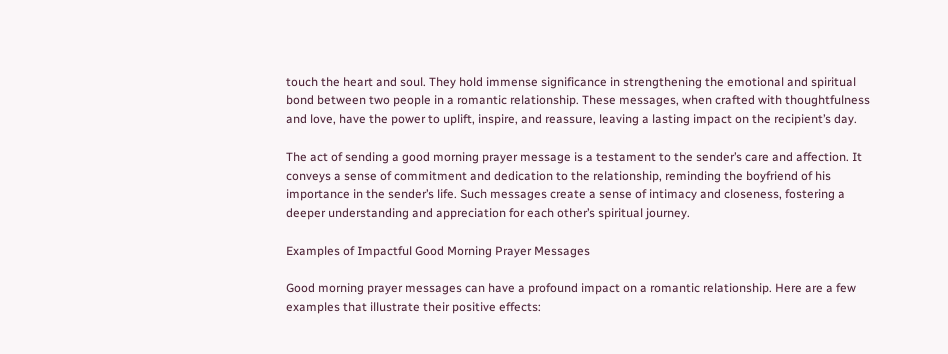touch the heart and soul. They hold immense significance in strengthening the emotional and spiritual bond between two people in a romantic relationship. These messages, when crafted with thoughtfulness and love, have the power to uplift, inspire, and reassure, leaving a lasting impact on the recipient’s day.

The act of sending a good morning prayer message is a testament to the sender’s care and affection. It conveys a sense of commitment and dedication to the relationship, reminding the boyfriend of his importance in the sender’s life. Such messages create a sense of intimacy and closeness, fostering a deeper understanding and appreciation for each other’s spiritual journey.

Examples of Impactful Good Morning Prayer Messages

Good morning prayer messages can have a profound impact on a romantic relationship. Here are a few examples that illustrate their positive effects: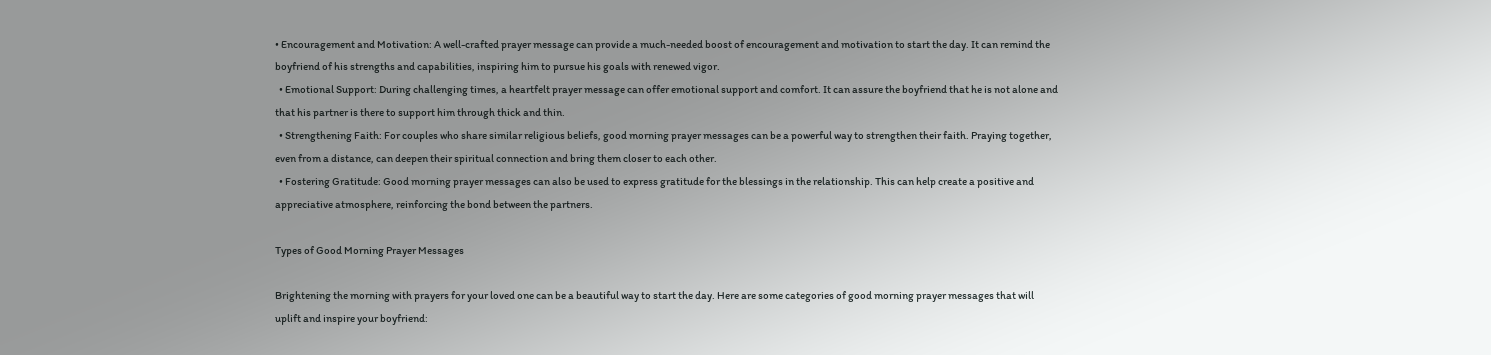• Encouragement and Motivation: A well-crafted prayer message can provide a much-needed boost of encouragement and motivation to start the day. It can remind the boyfriend of his strengths and capabilities, inspiring him to pursue his goals with renewed vigor.
  • Emotional Support: During challenging times, a heartfelt prayer message can offer emotional support and comfort. It can assure the boyfriend that he is not alone and that his partner is there to support him through thick and thin.
  • Strengthening Faith: For couples who share similar religious beliefs, good morning prayer messages can be a powerful way to strengthen their faith. Praying together, even from a distance, can deepen their spiritual connection and bring them closer to each other.
  • Fostering Gratitude: Good morning prayer messages can also be used to express gratitude for the blessings in the relationship. This can help create a positive and appreciative atmosphere, reinforcing the bond between the partners.

Types of Good Morning Prayer Messages

Brightening the morning with prayers for your loved one can be a beautiful way to start the day. Here are some categories of good morning prayer messages that will uplift and inspire your boyfriend: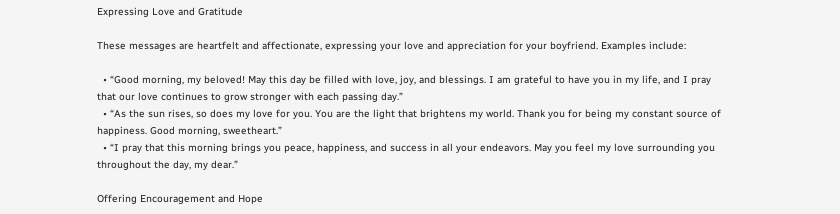Expressing Love and Gratitude

These messages are heartfelt and affectionate, expressing your love and appreciation for your boyfriend. Examples include:

  • “Good morning, my beloved! May this day be filled with love, joy, and blessings. I am grateful to have you in my life, and I pray that our love continues to grow stronger with each passing day.”
  • “As the sun rises, so does my love for you. You are the light that brightens my world. Thank you for being my constant source of happiness. Good morning, sweetheart.”
  • “I pray that this morning brings you peace, happiness, and success in all your endeavors. May you feel my love surrounding you throughout the day, my dear.”

Offering Encouragement and Hope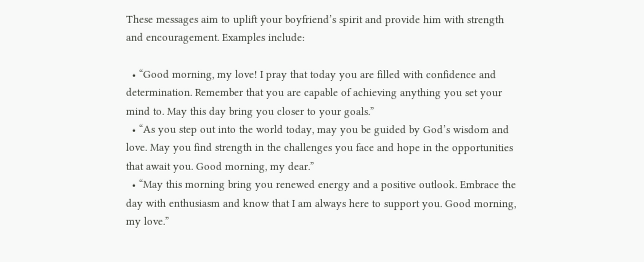These messages aim to uplift your boyfriend’s spirit and provide him with strength and encouragement. Examples include:

  • “Good morning, my love! I pray that today you are filled with confidence and determination. Remember that you are capable of achieving anything you set your mind to. May this day bring you closer to your goals.”
  • “As you step out into the world today, may you be guided by God’s wisdom and love. May you find strength in the challenges you face and hope in the opportunities that await you. Good morning, my dear.”
  • “May this morning bring you renewed energy and a positive outlook. Embrace the day with enthusiasm and know that I am always here to support you. Good morning, my love.”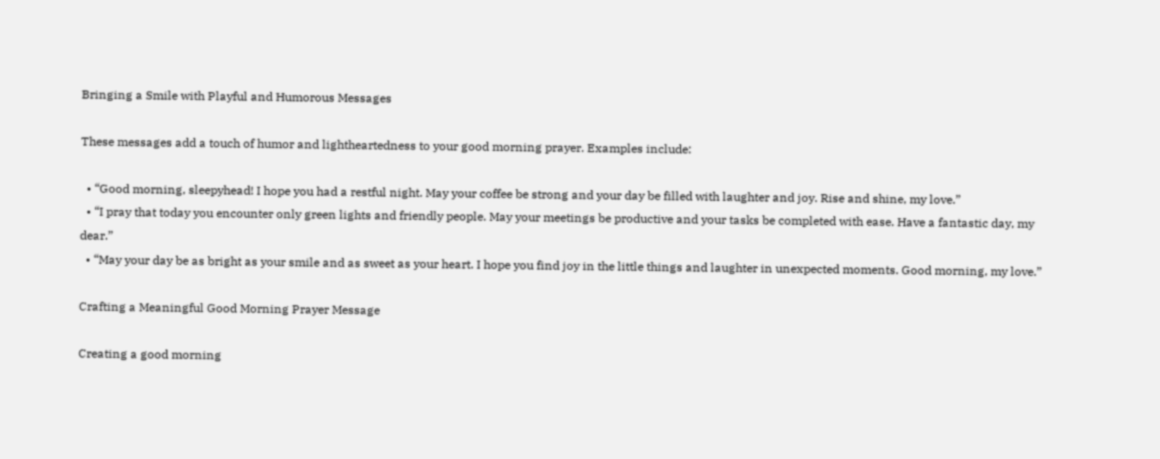Bringing a Smile with Playful and Humorous Messages

These messages add a touch of humor and lightheartedness to your good morning prayer. Examples include:

  • “Good morning, sleepyhead! I hope you had a restful night. May your coffee be strong and your day be filled with laughter and joy. Rise and shine, my love.”
  • “I pray that today you encounter only green lights and friendly people. May your meetings be productive and your tasks be completed with ease. Have a fantastic day, my dear.”
  • “May your day be as bright as your smile and as sweet as your heart. I hope you find joy in the little things and laughter in unexpected moments. Good morning, my love.”

Crafting a Meaningful Good Morning Prayer Message

Creating a good morning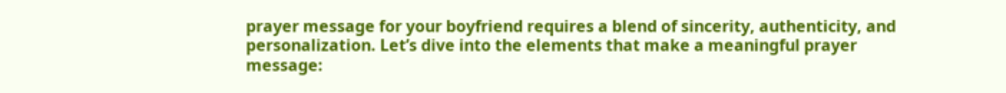prayer message for your boyfriend requires a blend of sincerity, authenticity, and personalization. Let’s dive into the elements that make a meaningful prayer message: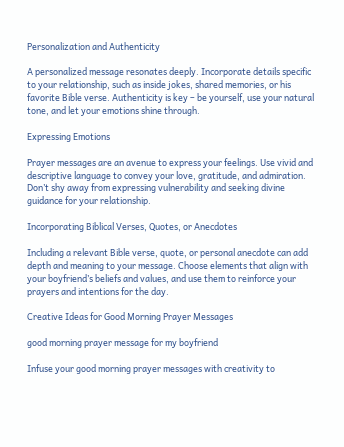Personalization and Authenticity

A personalized message resonates deeply. Incorporate details specific to your relationship, such as inside jokes, shared memories, or his favorite Bible verse. Authenticity is key – be yourself, use your natural tone, and let your emotions shine through.

Expressing Emotions

Prayer messages are an avenue to express your feelings. Use vivid and descriptive language to convey your love, gratitude, and admiration. Don’t shy away from expressing vulnerability and seeking divine guidance for your relationship.

Incorporating Biblical Verses, Quotes, or Anecdotes

Including a relevant Bible verse, quote, or personal anecdote can add depth and meaning to your message. Choose elements that align with your boyfriend’s beliefs and values, and use them to reinforce your prayers and intentions for the day.

Creative Ideas for Good Morning Prayer Messages

good morning prayer message for my boyfriend

Infuse your good morning prayer messages with creativity to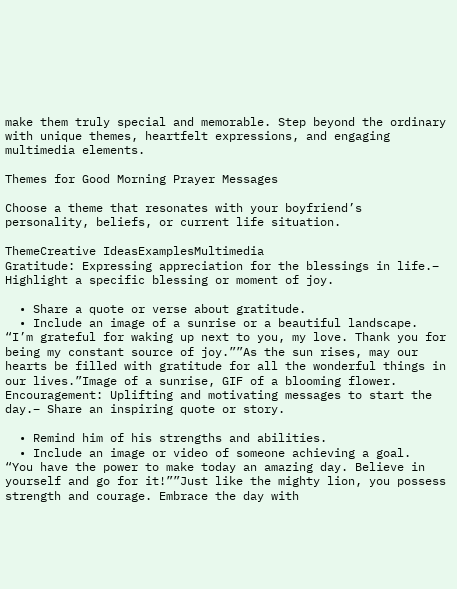make them truly special and memorable. Step beyond the ordinary with unique themes, heartfelt expressions, and engaging multimedia elements.

Themes for Good Morning Prayer Messages

Choose a theme that resonates with your boyfriend’s personality, beliefs, or current life situation.

ThemeCreative IdeasExamplesMultimedia
Gratitude: Expressing appreciation for the blessings in life.– Highlight a specific blessing or moment of joy.

  • Share a quote or verse about gratitude.
  • Include an image of a sunrise or a beautiful landscape.
“I’m grateful for waking up next to you, my love. Thank you for being my constant source of joy.””As the sun rises, may our hearts be filled with gratitude for all the wonderful things in our lives.”Image of a sunrise, GIF of a blooming flower.
Encouragement: Uplifting and motivating messages to start the day.– Share an inspiring quote or story.

  • Remind him of his strengths and abilities.
  • Include an image or video of someone achieving a goal.
“You have the power to make today an amazing day. Believe in yourself and go for it!””Just like the mighty lion, you possess strength and courage. Embrace the day with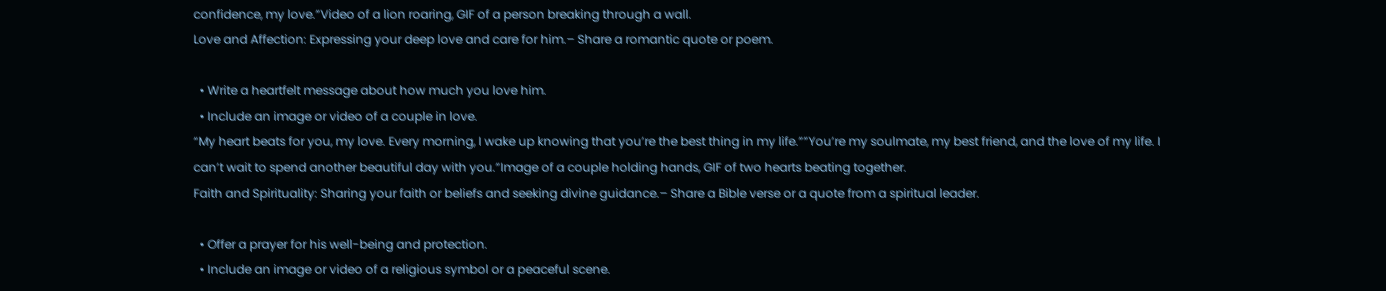confidence, my love.”Video of a lion roaring, GIF of a person breaking through a wall.
Love and Affection: Expressing your deep love and care for him.– Share a romantic quote or poem.

  • Write a heartfelt message about how much you love him.
  • Include an image or video of a couple in love.
“My heart beats for you, my love. Every morning, I wake up knowing that you’re the best thing in my life.””You’re my soulmate, my best friend, and the love of my life. I can’t wait to spend another beautiful day with you.”Image of a couple holding hands, GIF of two hearts beating together.
Faith and Spirituality: Sharing your faith or beliefs and seeking divine guidance.– Share a Bible verse or a quote from a spiritual leader.

  • Offer a prayer for his well-being and protection.
  • Include an image or video of a religious symbol or a peaceful scene.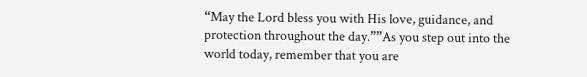“May the Lord bless you with His love, guidance, and protection throughout the day.””As you step out into the world today, remember that you are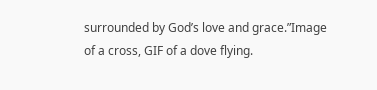surrounded by God’s love and grace.”Image of a cross, GIF of a dove flying.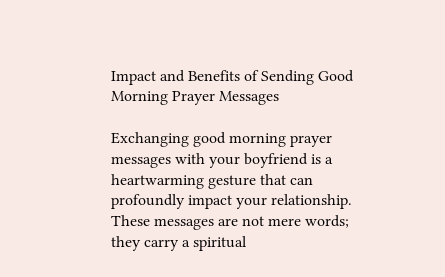Impact and Benefits of Sending Good Morning Prayer Messages

Exchanging good morning prayer messages with your boyfriend is a heartwarming gesture that can profoundly impact your relationship. These messages are not mere words; they carry a spiritual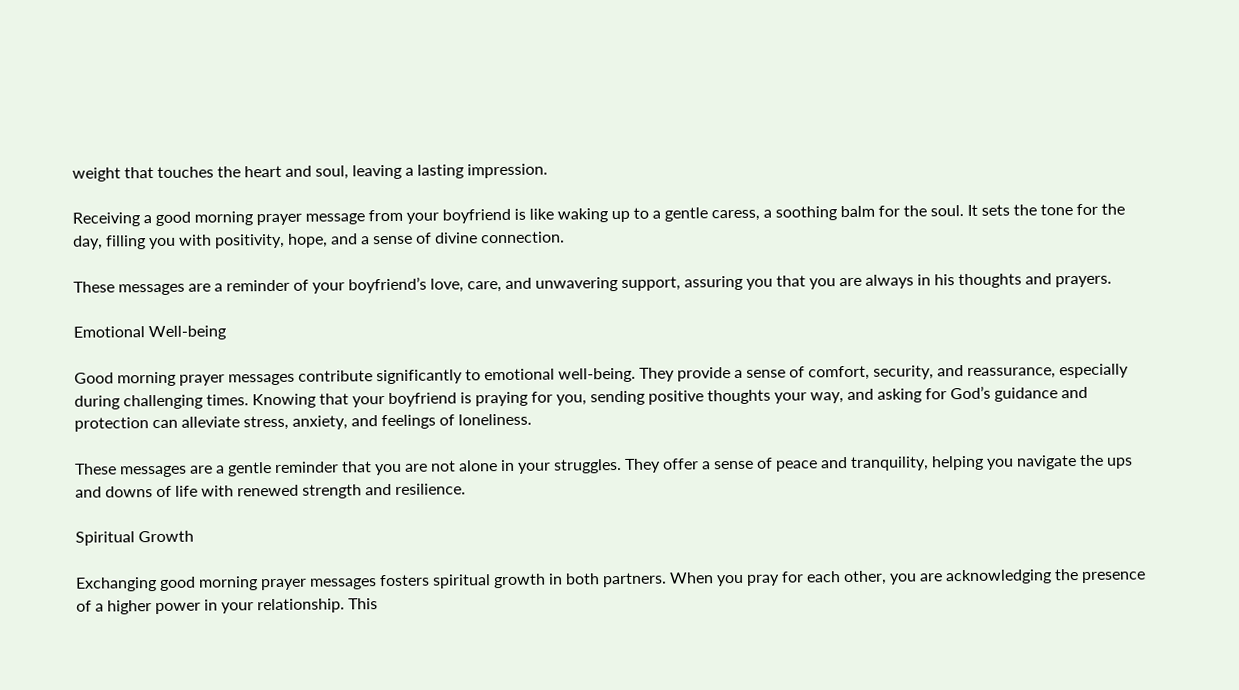weight that touches the heart and soul, leaving a lasting impression.

Receiving a good morning prayer message from your boyfriend is like waking up to a gentle caress, a soothing balm for the soul. It sets the tone for the day, filling you with positivity, hope, and a sense of divine connection.

These messages are a reminder of your boyfriend’s love, care, and unwavering support, assuring you that you are always in his thoughts and prayers.

Emotional Well-being

Good morning prayer messages contribute significantly to emotional well-being. They provide a sense of comfort, security, and reassurance, especially during challenging times. Knowing that your boyfriend is praying for you, sending positive thoughts your way, and asking for God’s guidance and protection can alleviate stress, anxiety, and feelings of loneliness.

These messages are a gentle reminder that you are not alone in your struggles. They offer a sense of peace and tranquility, helping you navigate the ups and downs of life with renewed strength and resilience.

Spiritual Growth

Exchanging good morning prayer messages fosters spiritual growth in both partners. When you pray for each other, you are acknowledging the presence of a higher power in your relationship. This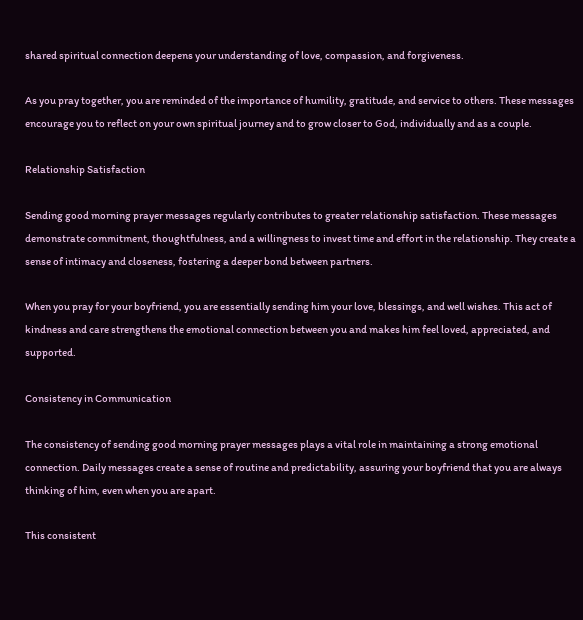shared spiritual connection deepens your understanding of love, compassion, and forgiveness.

As you pray together, you are reminded of the importance of humility, gratitude, and service to others. These messages encourage you to reflect on your own spiritual journey and to grow closer to God, individually and as a couple.

Relationship Satisfaction

Sending good morning prayer messages regularly contributes to greater relationship satisfaction. These messages demonstrate commitment, thoughtfulness, and a willingness to invest time and effort in the relationship. They create a sense of intimacy and closeness, fostering a deeper bond between partners.

When you pray for your boyfriend, you are essentially sending him your love, blessings, and well wishes. This act of kindness and care strengthens the emotional connection between you and makes him feel loved, appreciated, and supported.

Consistency in Communication

The consistency of sending good morning prayer messages plays a vital role in maintaining a strong emotional connection. Daily messages create a sense of routine and predictability, assuring your boyfriend that you are always thinking of him, even when you are apart.

This consistent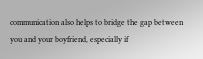communication also helps to bridge the gap between you and your boyfriend, especially if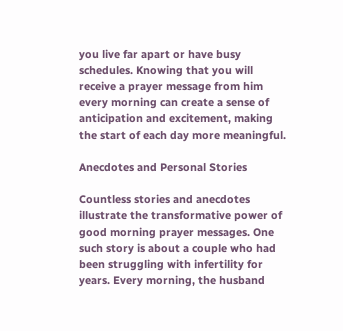you live far apart or have busy schedules. Knowing that you will receive a prayer message from him every morning can create a sense of anticipation and excitement, making the start of each day more meaningful.

Anecdotes and Personal Stories

Countless stories and anecdotes illustrate the transformative power of good morning prayer messages. One such story is about a couple who had been struggling with infertility for years. Every morning, the husband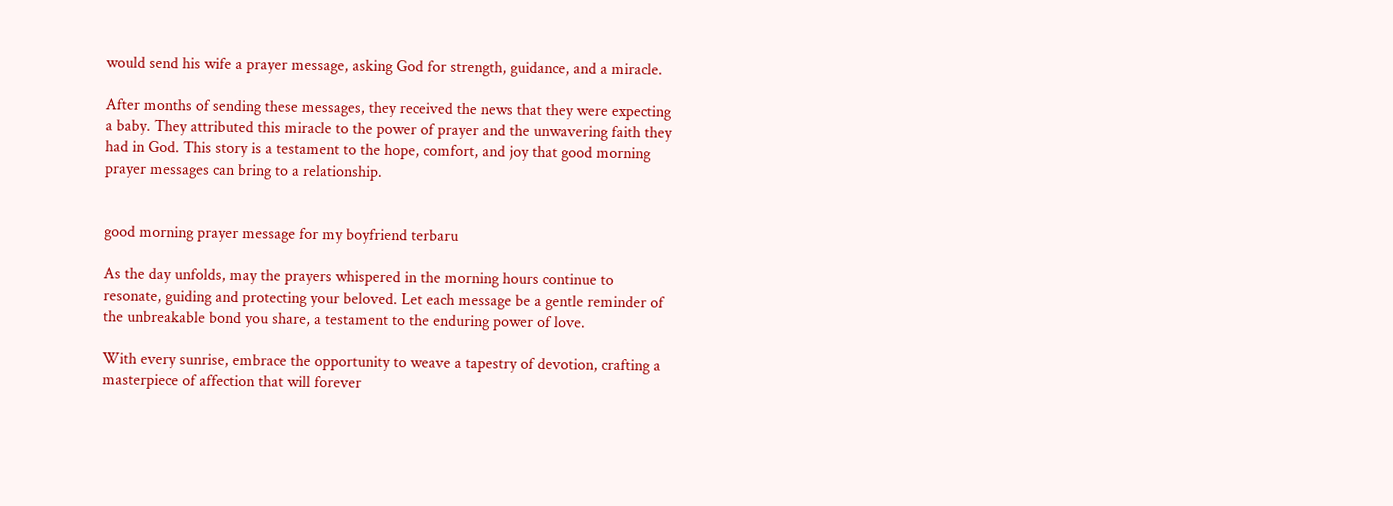would send his wife a prayer message, asking God for strength, guidance, and a miracle.

After months of sending these messages, they received the news that they were expecting a baby. They attributed this miracle to the power of prayer and the unwavering faith they had in God. This story is a testament to the hope, comfort, and joy that good morning prayer messages can bring to a relationship.


good morning prayer message for my boyfriend terbaru

As the day unfolds, may the prayers whispered in the morning hours continue to resonate, guiding and protecting your beloved. Let each message be a gentle reminder of the unbreakable bond you share, a testament to the enduring power of love.

With every sunrise, embrace the opportunity to weave a tapestry of devotion, crafting a masterpiece of affection that will forever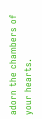adorn the chambers of your hearts.